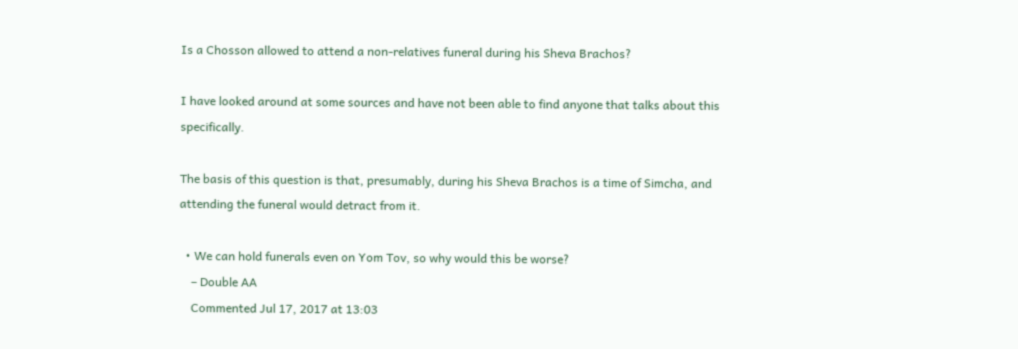Is a Chosson allowed to attend a non-relatives funeral during his Sheva Brachos?

I have looked around at some sources and have not been able to find anyone that talks about this specifically.

The basis of this question is that, presumably, during his Sheva Brachos is a time of Simcha, and attending the funeral would detract from it.

  • We can hold funerals even on Yom Tov, so why would this be worse?
    – Double AA
    Commented Jul 17, 2017 at 13:03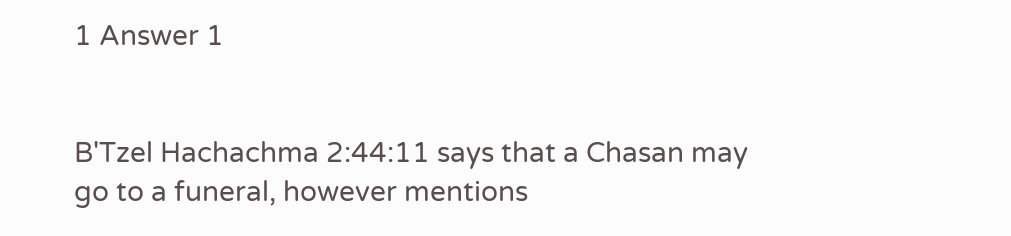1 Answer 1


B'Tzel Hachachma 2:44:11 says that a Chasan may go to a funeral, however mentions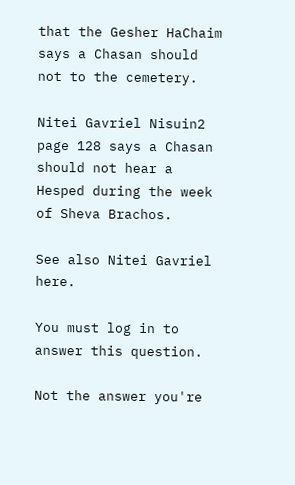that the Gesher HaChaim says a Chasan should not to the cemetery.

Nitei Gavriel Nisuin2 page 128 says a Chasan should not hear a Hesped during the week of Sheva Brachos.

See also Nitei Gavriel here.

You must log in to answer this question.

Not the answer you're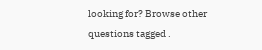looking for? Browse other questions tagged .